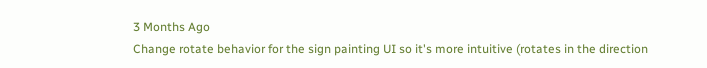3 Months Ago
Change rotate behavior for the sign painting UI so it's more intuitive (rotates in the direction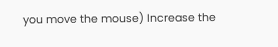you move the mouse) Increase the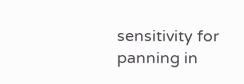sensitivity for panning in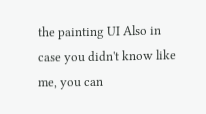the painting UI Also in case you didn't know like me, you can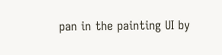pan in the painting UI by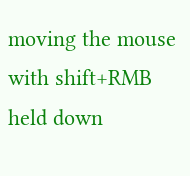moving the mouse with shift+RMB held down